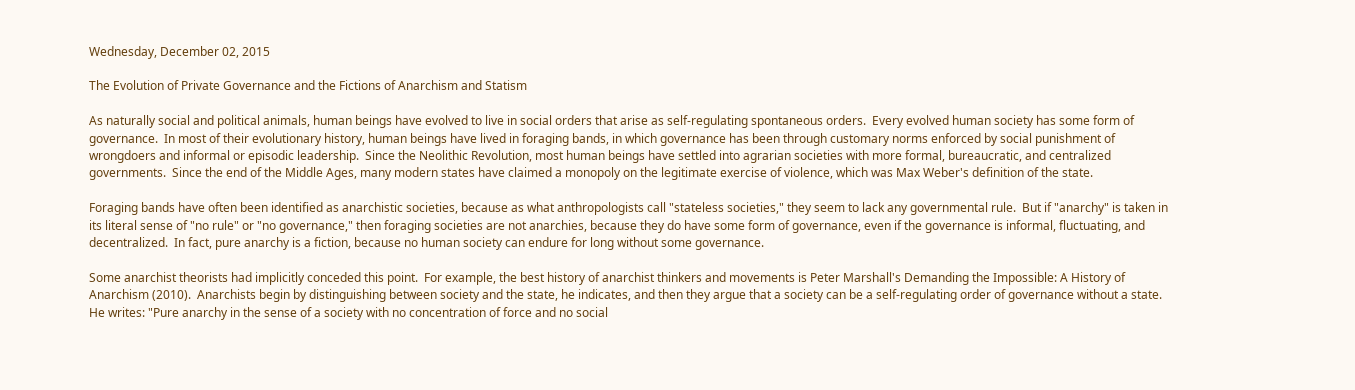Wednesday, December 02, 2015

The Evolution of Private Governance and the Fictions of Anarchism and Statism

As naturally social and political animals, human beings have evolved to live in social orders that arise as self-regulating spontaneous orders.  Every evolved human society has some form of governance.  In most of their evolutionary history, human beings have lived in foraging bands, in which governance has been through customary norms enforced by social punishment of wrongdoers and informal or episodic leadership.  Since the Neolithic Revolution, most human beings have settled into agrarian societies with more formal, bureaucratic, and centralized governments.  Since the end of the Middle Ages, many modern states have claimed a monopoly on the legitimate exercise of violence, which was Max Weber's definition of the state.

Foraging bands have often been identified as anarchistic societies, because as what anthropologists call "stateless societies," they seem to lack any governmental rule.  But if "anarchy" is taken in its literal sense of "no rule" or "no governance," then foraging societies are not anarchies, because they do have some form of governance, even if the governance is informal, fluctuating, and decentralized.  In fact, pure anarchy is a fiction, because no human society can endure for long without some governance.

Some anarchist theorists had implicitly conceded this point.  For example, the best history of anarchist thinkers and movements is Peter Marshall's Demanding the Impossible: A History of Anarchism (2010).  Anarchists begin by distinguishing between society and the state, he indicates, and then they argue that a society can be a self-regulating order of governance without a state.  He writes: "Pure anarchy in the sense of a society with no concentration of force and no social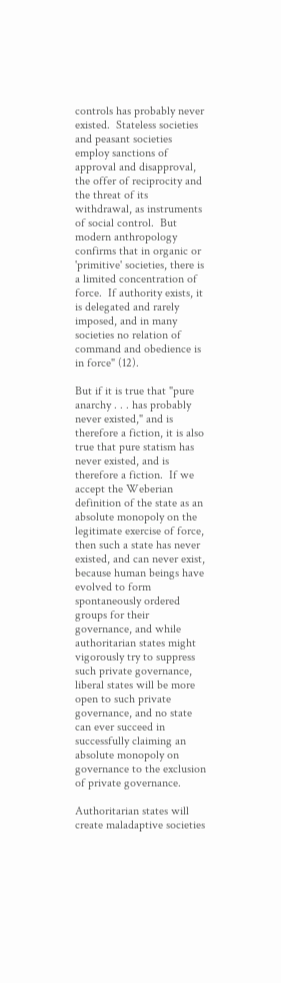controls has probably never existed.  Stateless societies and peasant societies employ sanctions of approval and disapproval, the offer of reciprocity and the threat of its withdrawal, as instruments of social control.  But modern anthropology confirms that in organic or 'primitive' societies, there is a limited concentration of force.  If authority exists, it is delegated and rarely imposed, and in many societies no relation of command and obedience is in force" (12).

But if it is true that "pure anarchy . . . has probably never existed," and is therefore a fiction, it is also true that pure statism has never existed, and is therefore a fiction.  If we accept the Weberian definition of the state as an absolute monopoly on the legitimate exercise of force, then such a state has never existed, and can never exist, because human beings have evolved to form spontaneously ordered groups for their governance, and while  authoritarian states might vigorously try to suppress such private governance, liberal states will be more open to such private governance, and no state can ever succeed in successfully claiming an absolute monopoly on governance to the exclusion of private governance.

Authoritarian states will create maladaptive societies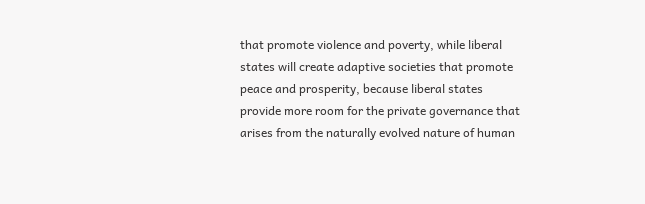that promote violence and poverty, while liberal states will create adaptive societies that promote peace and prosperity, because liberal states provide more room for the private governance that arises from the naturally evolved nature of human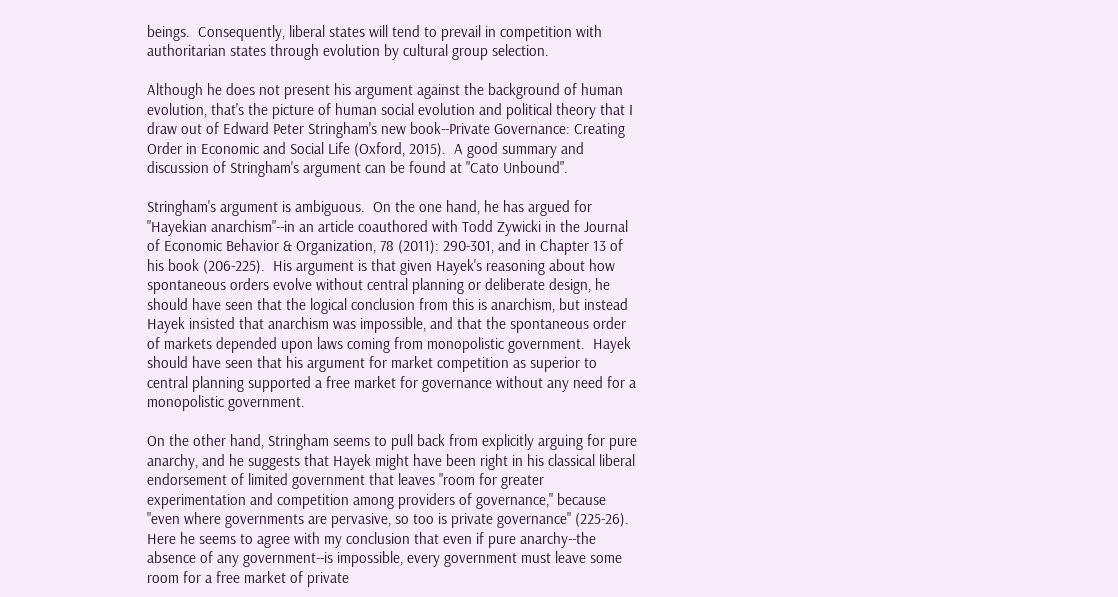beings.  Consequently, liberal states will tend to prevail in competition with authoritarian states through evolution by cultural group selection.

Although he does not present his argument against the background of human evolution, that's the picture of human social evolution and political theory that I draw out of Edward Peter Stringham's new book--Private Governance: Creating Order in Economic and Social Life (Oxford, 2015).  A good summary and discussion of Stringham's argument can be found at "Cato Unbound".

Stringham's argument is ambiguous.  On the one hand, he has argued for "Hayekian anarchism"--in an article coauthored with Todd Zywicki in the Journal of Economic Behavior & Organization, 78 (2011): 290-301, and in Chapter 13 of his book (206-225).  His argument is that given Hayek's reasoning about how spontaneous orders evolve without central planning or deliberate design, he should have seen that the logical conclusion from this is anarchism, but instead Hayek insisted that anarchism was impossible, and that the spontaneous order of markets depended upon laws coming from monopolistic government.  Hayek should have seen that his argument for market competition as superior to central planning supported a free market for governance without any need for a monopolistic government.

On the other hand, Stringham seems to pull back from explicitly arguing for pure anarchy, and he suggests that Hayek might have been right in his classical liberal endorsement of limited government that leaves "room for greater experimentation and competition among providers of governance," because "even where governments are pervasive, so too is private governance" (225-26).  Here he seems to agree with my conclusion that even if pure anarchy--the absence of any government--is impossible, every government must leave some room for a free market of private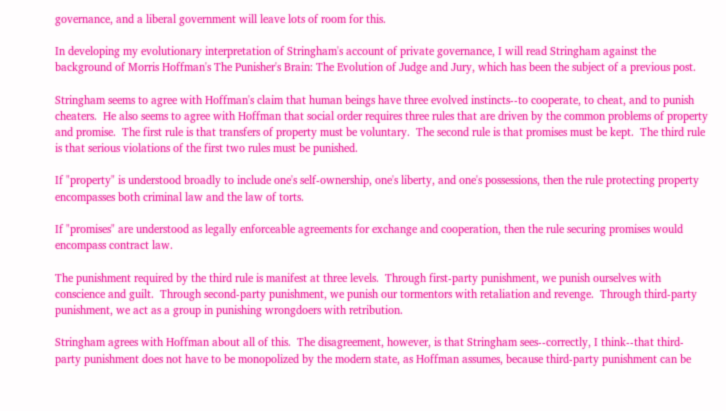governance, and a liberal government will leave lots of room for this.

In developing my evolutionary interpretation of Stringham's account of private governance, I will read Stringham against the background of Morris Hoffman's The Punisher's Brain: The Evolution of Judge and Jury, which has been the subject of a previous post.

Stringham seems to agree with Hoffman's claim that human beings have three evolved instincts--to cooperate, to cheat, and to punish cheaters.  He also seems to agree with Hoffman that social order requires three rules that are driven by the common problems of property and promise.  The first rule is that transfers of property must be voluntary.  The second rule is that promises must be kept.  The third rule is that serious violations of the first two rules must be punished.

If "property" is understood broadly to include one's self-ownership, one's liberty, and one's possessions, then the rule protecting property encompasses both criminal law and the law of torts.

If "promises" are understood as legally enforceable agreements for exchange and cooperation, then the rule securing promises would encompass contract law.

The punishment required by the third rule is manifest at three levels.  Through first-party punishment, we punish ourselves with conscience and guilt.  Through second-party punishment, we punish our tormentors with retaliation and revenge.  Through third-party punishment, we act as a group in punishing wrongdoers with retribution.

Stringham agrees with Hoffman about all of this.  The disagreement, however, is that Stringham sees--correctly, I think--that third-party punishment does not have to be monopolized by the modern state, as Hoffman assumes, because third-party punishment can be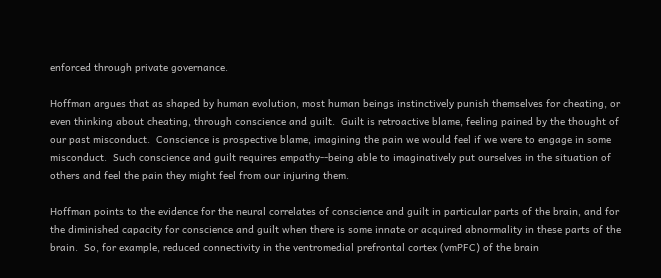enforced through private governance.

Hoffman argues that as shaped by human evolution, most human beings instinctively punish themselves for cheating, or even thinking about cheating, through conscience and guilt.  Guilt is retroactive blame, feeling pained by the thought of our past misconduct.  Conscience is prospective blame, imagining the pain we would feel if we were to engage in some misconduct.  Such conscience and guilt requires empathy--being able to imaginatively put ourselves in the situation of others and feel the pain they might feel from our injuring them.

Hoffman points to the evidence for the neural correlates of conscience and guilt in particular parts of the brain, and for the diminished capacity for conscience and guilt when there is some innate or acquired abnormality in these parts of the brain.  So, for example, reduced connectivity in the ventromedial prefrontal cortex (vmPFC) of the brain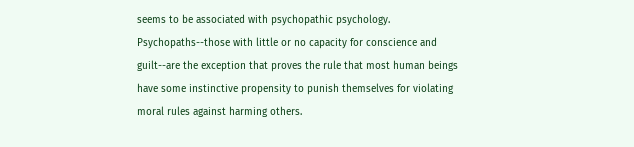seems to be associated with psychopathic psychology.  Psychopaths--those with little or no capacity for conscience and guilt--are the exception that proves the rule that most human beings have some instinctive propensity to punish themselves for violating moral rules against harming others.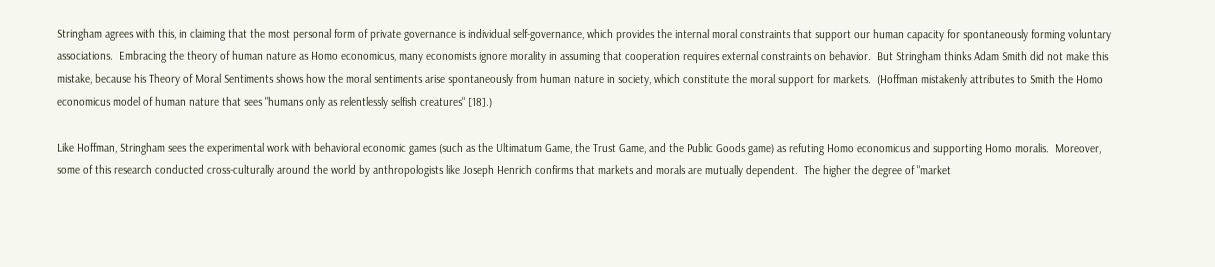Stringham agrees with this, in claiming that the most personal form of private governance is individual self-governance, which provides the internal moral constraints that support our human capacity for spontaneously forming voluntary associations.  Embracing the theory of human nature as Homo economicus, many economists ignore morality in assuming that cooperation requires external constraints on behavior.  But Stringham thinks Adam Smith did not make this mistake, because his Theory of Moral Sentiments shows how the moral sentiments arise spontaneously from human nature in society, which constitute the moral support for markets.  (Hoffman mistakenly attributes to Smith the Homo economicus model of human nature that sees "humans only as relentlessly selfish creatures" [18].)

Like Hoffman, Stringham sees the experimental work with behavioral economic games (such as the Ultimatum Game, the Trust Game, and the Public Goods game) as refuting Homo economicus and supporting Homo moralis.  Moreover, some of this research conducted cross-culturally around the world by anthropologists like Joseph Henrich confirms that markets and morals are mutually dependent.  The higher the degree of "market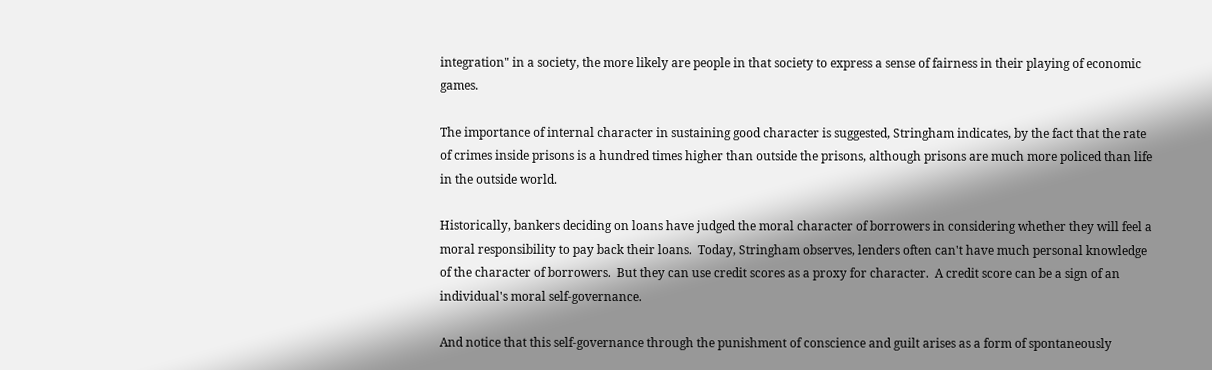integration" in a society, the more likely are people in that society to express a sense of fairness in their playing of economic games.

The importance of internal character in sustaining good character is suggested, Stringham indicates, by the fact that the rate of crimes inside prisons is a hundred times higher than outside the prisons, although prisons are much more policed than life in the outside world.

Historically, bankers deciding on loans have judged the moral character of borrowers in considering whether they will feel a moral responsibility to pay back their loans.  Today, Stringham observes, lenders often can't have much personal knowledge of the character of borrowers.  But they can use credit scores as a proxy for character.  A credit score can be a sign of an individual's moral self-governance.

And notice that this self-governance through the punishment of conscience and guilt arises as a form of spontaneously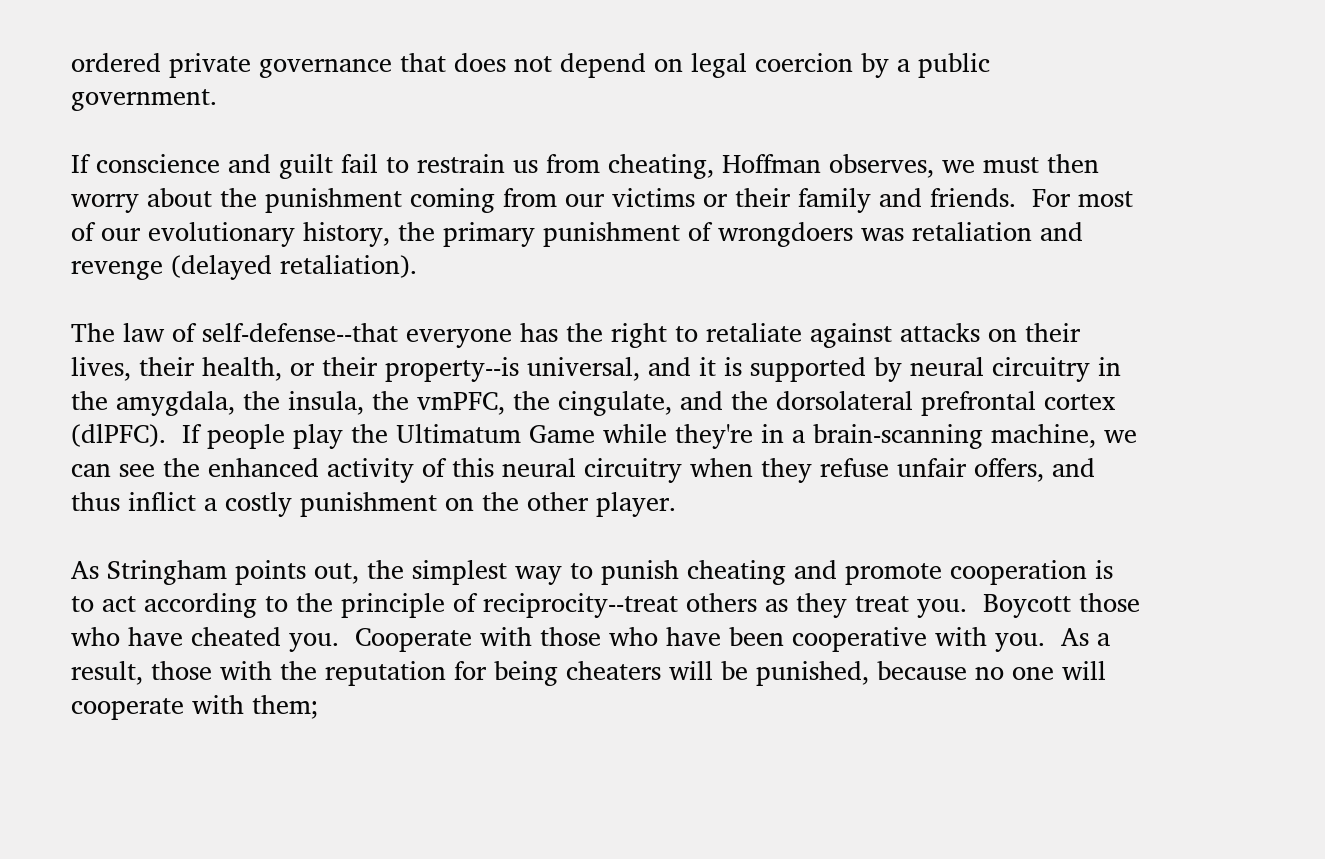ordered private governance that does not depend on legal coercion by a public government.

If conscience and guilt fail to restrain us from cheating, Hoffman observes, we must then worry about the punishment coming from our victims or their family and friends.  For most of our evolutionary history, the primary punishment of wrongdoers was retaliation and revenge (delayed retaliation).

The law of self-defense--that everyone has the right to retaliate against attacks on their lives, their health, or their property--is universal, and it is supported by neural circuitry in the amygdala, the insula, the vmPFC, the cingulate, and the dorsolateral prefrontal cortex (dlPFC).  If people play the Ultimatum Game while they're in a brain-scanning machine, we can see the enhanced activity of this neural circuitry when they refuse unfair offers, and thus inflict a costly punishment on the other player.

As Stringham points out, the simplest way to punish cheating and promote cooperation is to act according to the principle of reciprocity--treat others as they treat you.  Boycott those who have cheated you.  Cooperate with those who have been cooperative with you.  As a result, those with the reputation for being cheaters will be punished, because no one will cooperate with them;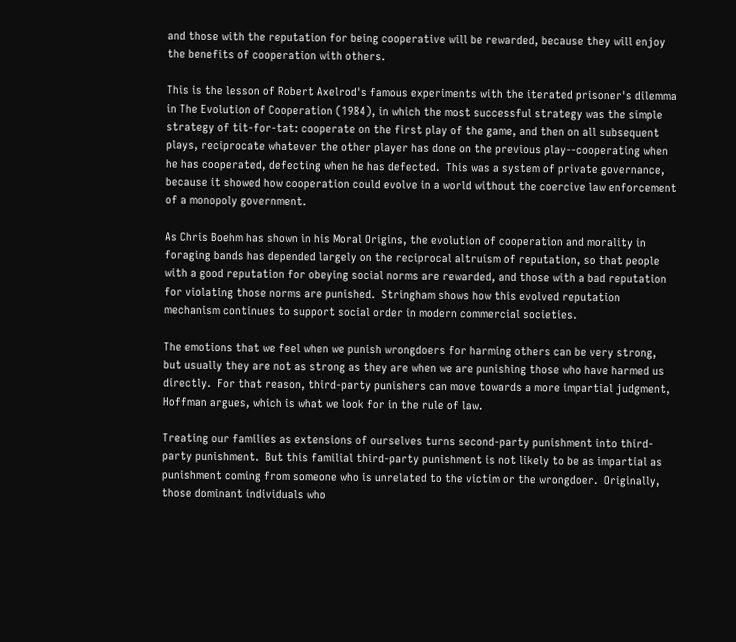and those with the reputation for being cooperative will be rewarded, because they will enjoy the benefits of cooperation with others.

This is the lesson of Robert Axelrod's famous experiments with the iterated prisoner's dilemma in The Evolution of Cooperation (1984), in which the most successful strategy was the simple strategy of tit-for-tat: cooperate on the first play of the game, and then on all subsequent plays, reciprocate whatever the other player has done on the previous play--cooperating when he has cooperated, defecting when he has defected.  This was a system of private governance, because it showed how cooperation could evolve in a world without the coercive law enforcement of a monopoly government.

As Chris Boehm has shown in his Moral Origins, the evolution of cooperation and morality in foraging bands has depended largely on the reciprocal altruism of reputation, so that people with a good reputation for obeying social norms are rewarded, and those with a bad reputation for violating those norms are punished.  Stringham shows how this evolved reputation mechanism continues to support social order in modern commercial societies.

The emotions that we feel when we punish wrongdoers for harming others can be very strong, but usually they are not as strong as they are when we are punishing those who have harmed us directly.  For that reason, third-party punishers can move towards a more impartial judgment, Hoffman argues, which is what we look for in the rule of law.

Treating our families as extensions of ourselves turns second-party punishment into third-party punishment.  But this familial third-party punishment is not likely to be as impartial as punishment coming from someone who is unrelated to the victim or the wrongdoer.  Originally, those dominant individuals who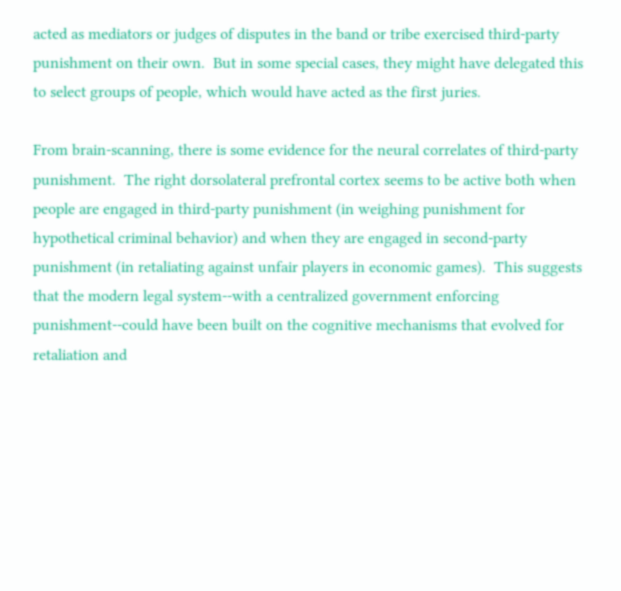acted as mediators or judges of disputes in the band or tribe exercised third-party punishment on their own.  But in some special cases, they might have delegated this to select groups of people, which would have acted as the first juries.

From brain-scanning, there is some evidence for the neural correlates of third-party punishment.  The right dorsolateral prefrontal cortex seems to be active both when people are engaged in third-party punishment (in weighing punishment for hypothetical criminal behavior) and when they are engaged in second-party punishment (in retaliating against unfair players in economic games).  This suggests that the modern legal system--with a centralized government enforcing punishment--could have been built on the cognitive mechanisms that evolved for retaliation and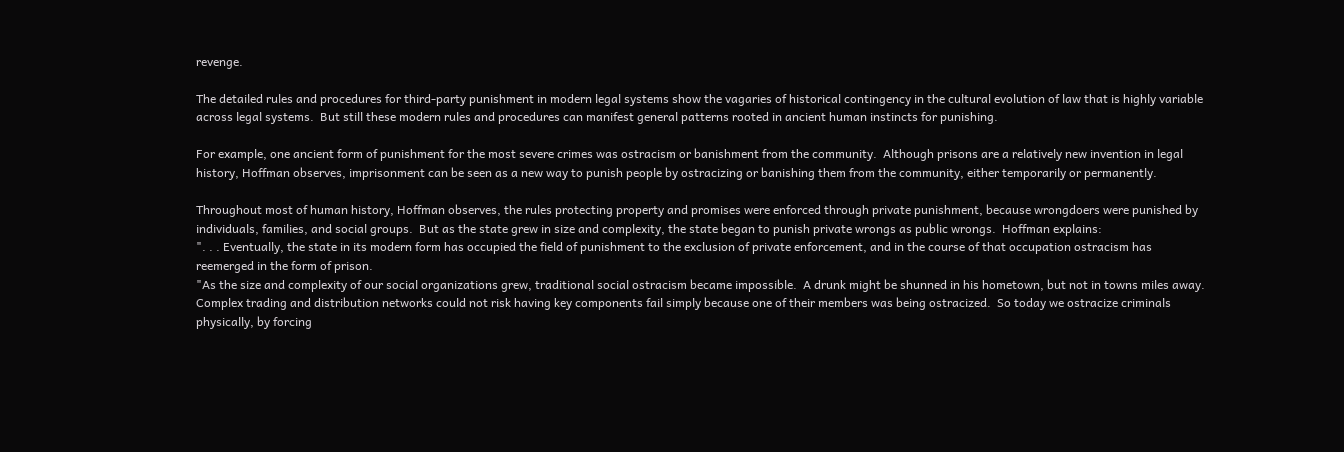revenge.

The detailed rules and procedures for third-party punishment in modern legal systems show the vagaries of historical contingency in the cultural evolution of law that is highly variable across legal systems.  But still these modern rules and procedures can manifest general patterns rooted in ancient human instincts for punishing.

For example, one ancient form of punishment for the most severe crimes was ostracism or banishment from the community.  Although prisons are a relatively new invention in legal history, Hoffman observes, imprisonment can be seen as a new way to punish people by ostracizing or banishing them from the community, either temporarily or permanently.

Throughout most of human history, Hoffman observes, the rules protecting property and promises were enforced through private punishment, because wrongdoers were punished by individuals, families, and social groups.  But as the state grew in size and complexity, the state began to punish private wrongs as public wrongs.  Hoffman explains:
". . . Eventually, the state in its modern form has occupied the field of punishment to the exclusion of private enforcement, and in the course of that occupation ostracism has reemerged in the form of prison.
"As the size and complexity of our social organizations grew, traditional social ostracism became impossible.  A drunk might be shunned in his hometown, but not in towns miles away.  Complex trading and distribution networks could not risk having key components fail simply because one of their members was being ostracized.  So today we ostracize criminals physically, by forcing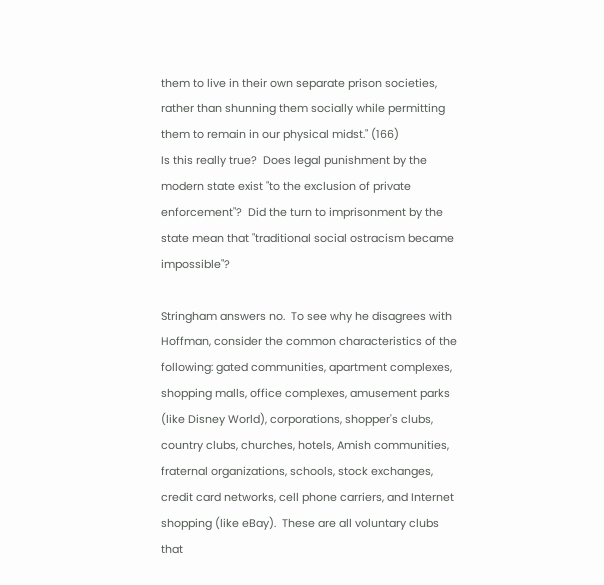them to live in their own separate prison societies, rather than shunning them socially while permitting them to remain in our physical midst." (166)
Is this really true?  Does legal punishment by the modern state exist "to the exclusion of private enforcement"?  Did the turn to imprisonment by the state mean that "traditional social ostracism became impossible"?

Stringham answers no.  To see why he disagrees with Hoffman, consider the common characteristics of the following: gated communities, apartment complexes, shopping malls, office complexes, amusement parks (like Disney World), corporations, shopper's clubs, country clubs, churches, hotels, Amish communities, fraternal organizations, schools, stock exchanges, credit card networks, cell phone carriers, and Internet shopping (like eBay).  These are all voluntary clubs that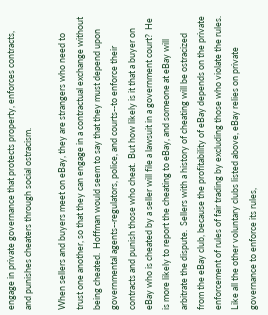engage in private governance that protects property, enforces contracts, and punishes cheaters through social ostracism.

When sellers and buyers meet on eBay, they are strangers who need to trust one another, so that they can engage in a contractual exchange without being cheated.  Hoffman would seem to say that they must depend upon governmental agents--regulators, police, and courts--to enforce their contracts and punish those who cheat.  But how likely is it that a buyer on eBay who is cheated by a seller will file a lawsuit in a government court?  He is more likely to report the cheating to eBay, and someone at eBay will arbitrate the dispute.  Sellers with a history of cheating will be ostracized from the eBay club, because the profitability of eBay depends on the private enforcement of rules of fair trading by excluding those who violate the rules.  Like all the other voluntary clubs listed above, eBay relies on private governance to enforce its rules,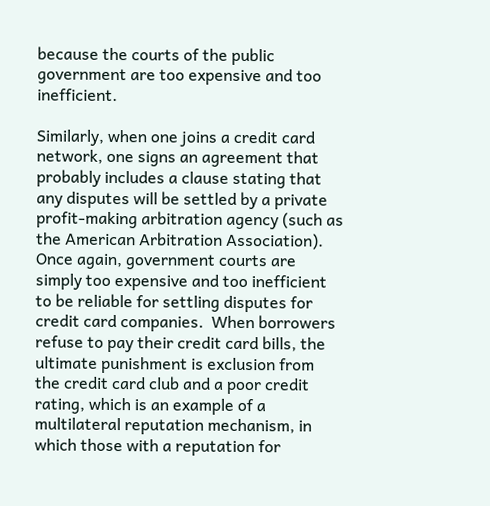because the courts of the public government are too expensive and too inefficient.

Similarly, when one joins a credit card network, one signs an agreement that probably includes a clause stating that any disputes will be settled by a private profit-making arbitration agency (such as the American Arbitration Association).  Once again, government courts are simply too expensive and too inefficient to be reliable for settling disputes for credit card companies.  When borrowers refuse to pay their credit card bills, the ultimate punishment is exclusion from the credit card club and a poor credit rating, which is an example of a multilateral reputation mechanism, in which those with a reputation for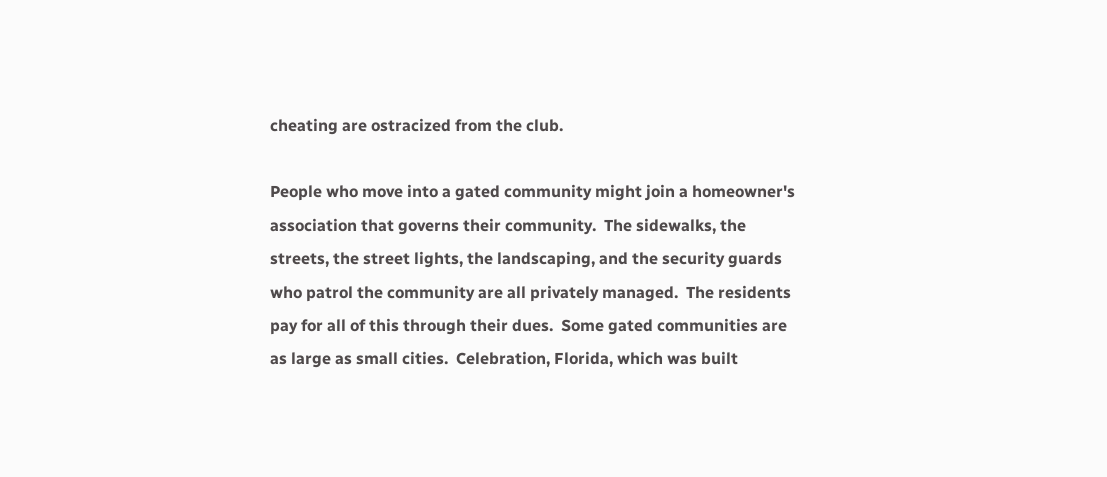cheating are ostracized from the club.

People who move into a gated community might join a homeowner's association that governs their community.  The sidewalks, the streets, the street lights, the landscaping, and the security guards who patrol the community are all privately managed.  The residents pay for all of this through their dues.  Some gated communities are as large as small cities.  Celebration, Florida, which was built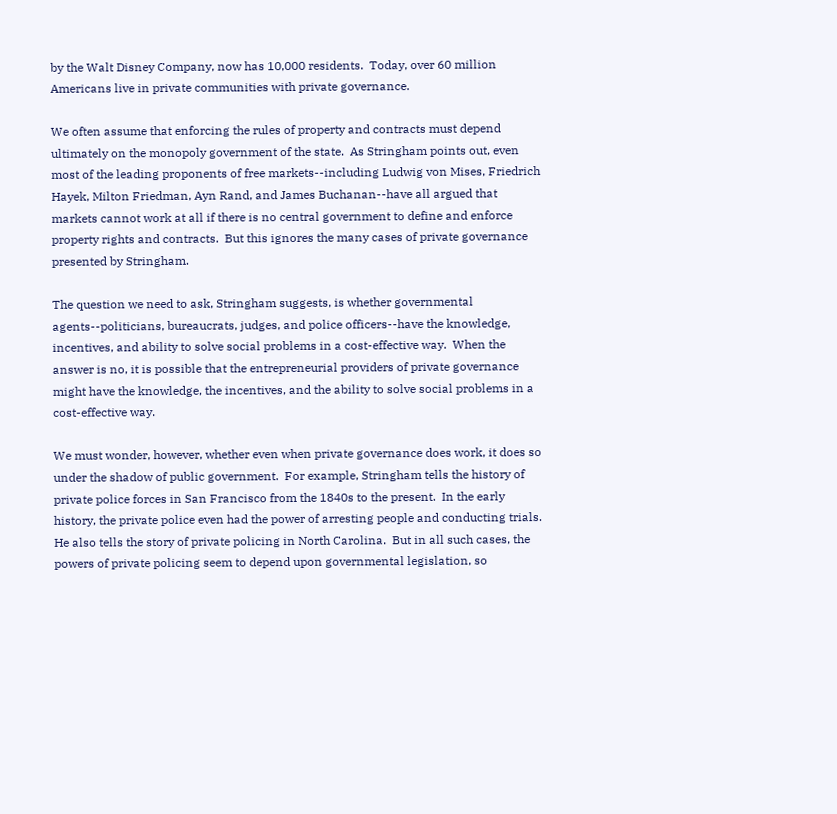by the Walt Disney Company, now has 10,000 residents.  Today, over 60 million Americans live in private communities with private governance.

We often assume that enforcing the rules of property and contracts must depend ultimately on the monopoly government of the state.  As Stringham points out, even most of the leading proponents of free markets--including Ludwig von Mises, Friedrich Hayek, Milton Friedman, Ayn Rand, and James Buchanan--have all argued that markets cannot work at all if there is no central government to define and enforce property rights and contracts.  But this ignores the many cases of private governance presented by Stringham.

The question we need to ask, Stringham suggests, is whether governmental agents--politicians, bureaucrats, judges, and police officers--have the knowledge, incentives, and ability to solve social problems in a cost-effective way.  When the answer is no, it is possible that the entrepreneurial providers of private governance might have the knowledge, the incentives, and the ability to solve social problems in a cost-effective way.

We must wonder, however, whether even when private governance does work, it does so under the shadow of public government.  For example, Stringham tells the history of private police forces in San Francisco from the 1840s to the present.  In the early history, the private police even had the power of arresting people and conducting trials.  He also tells the story of private policing in North Carolina.  But in all such cases, the powers of private policing seem to depend upon governmental legislation, so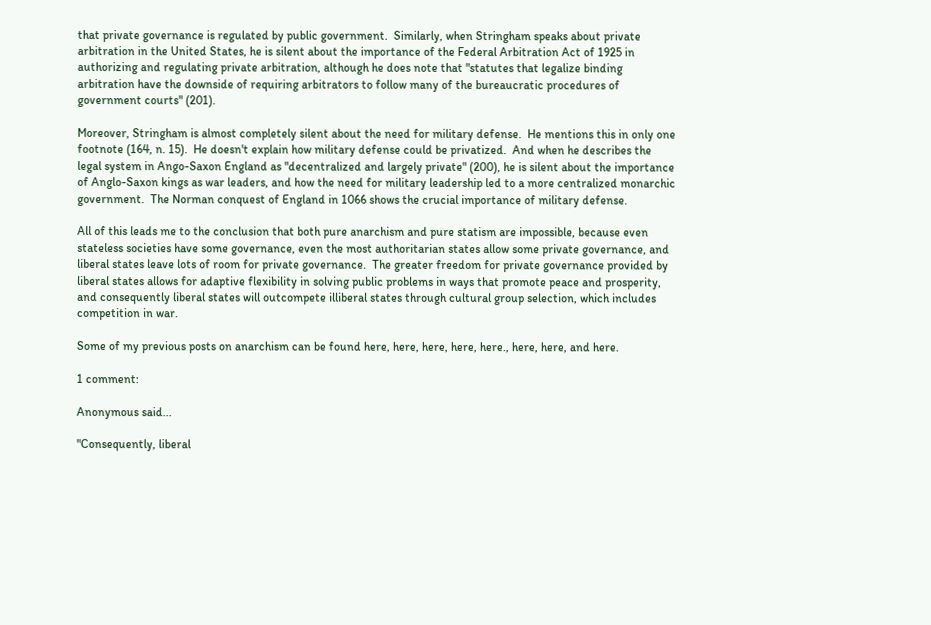that private governance is regulated by public government.  Similarly, when Stringham speaks about private arbitration in the United States, he is silent about the importance of the Federal Arbitration Act of 1925 in authorizing and regulating private arbitration, although he does note that "statutes that legalize binding arbitration have the downside of requiring arbitrators to follow many of the bureaucratic procedures of government courts" (201).

Moreover, Stringham is almost completely silent about the need for military defense.  He mentions this in only one footnote (164, n. 15).  He doesn't explain how military defense could be privatized.  And when he describes the legal system in Ango-Saxon England as "decentralized and largely private" (200), he is silent about the importance of Anglo-Saxon kings as war leaders, and how the need for military leadership led to a more centralized monarchic government.  The Norman conquest of England in 1066 shows the crucial importance of military defense.

All of this leads me to the conclusion that both pure anarchism and pure statism are impossible, because even stateless societies have some governance, even the most authoritarian states allow some private governance, and liberal states leave lots of room for private governance.  The greater freedom for private governance provided by liberal states allows for adaptive flexibility in solving public problems in ways that promote peace and prosperity, and consequently liberal states will outcompete illiberal states through cultural group selection, which includes competition in war.

Some of my previous posts on anarchism can be found here, here, here, here, here., here, here, and here.

1 comment:

Anonymous said...

"Consequently, liberal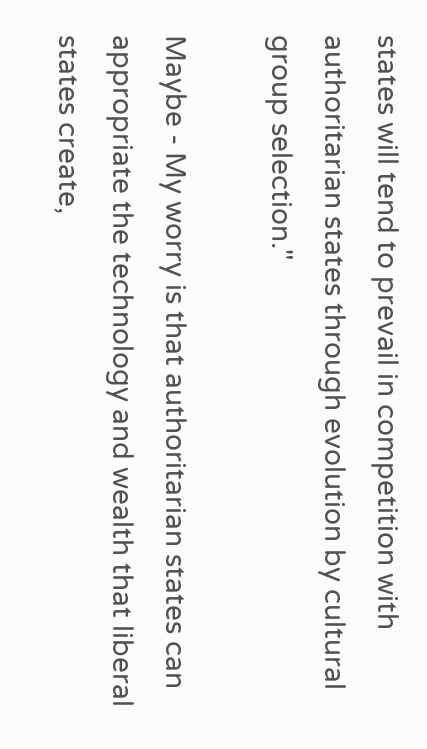states will tend to prevail in competition with authoritarian states through evolution by cultural group selection."

Maybe - My worry is that authoritarian states can appropriate the technology and wealth that liberal states create,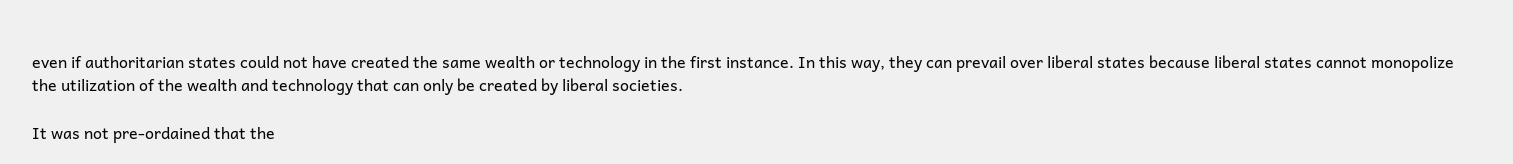even if authoritarian states could not have created the same wealth or technology in the first instance. In this way, they can prevail over liberal states because liberal states cannot monopolize the utilization of the wealth and technology that can only be created by liberal societies.

It was not pre-ordained that the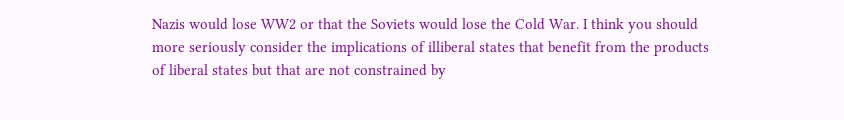Nazis would lose WW2 or that the Soviets would lose the Cold War. I think you should more seriously consider the implications of illiberal states that benefit from the products of liberal states but that are not constrained by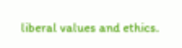liberal values and ethics.